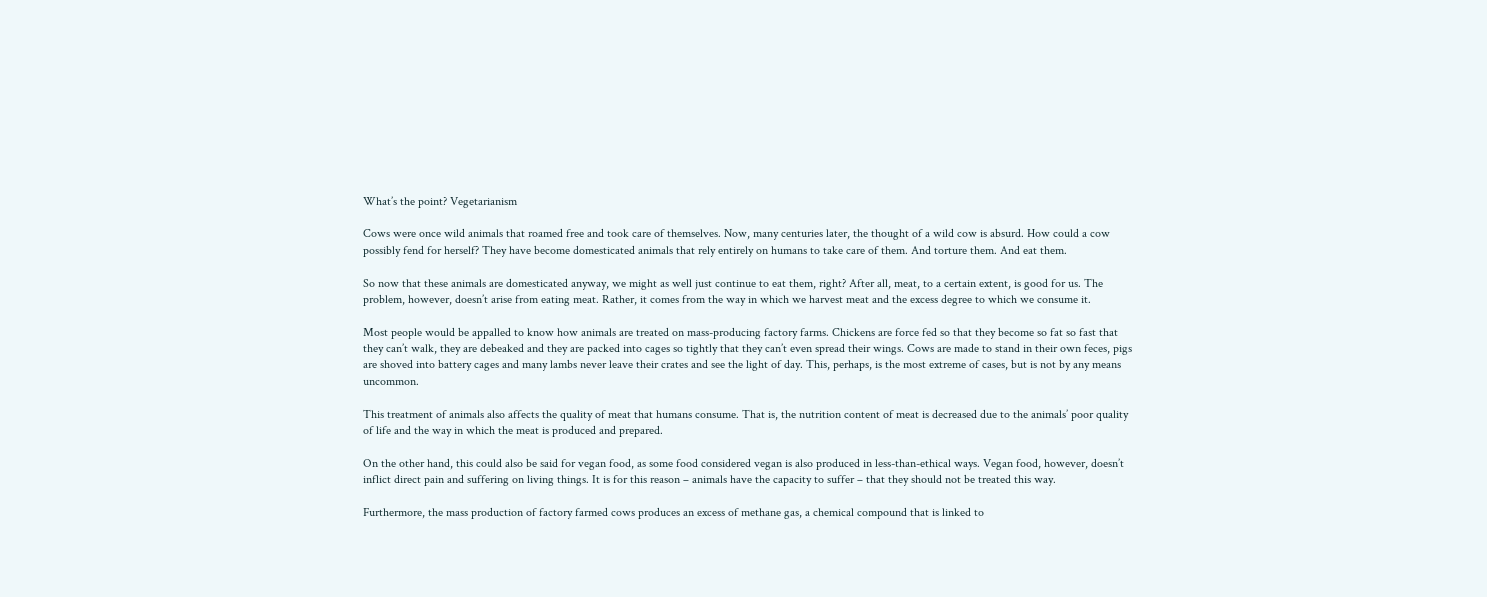What’s the point? Vegetarianism

Cows were once wild animals that roamed free and took care of themselves. Now, many centuries later, the thought of a wild cow is absurd. How could a cow possibly fend for herself? They have become domesticated animals that rely entirely on humans to take care of them. And torture them. And eat them.

So now that these animals are domesticated anyway, we might as well just continue to eat them, right? After all, meat, to a certain extent, is good for us. The problem, however, doesn’t arise from eating meat. Rather, it comes from the way in which we harvest meat and the excess degree to which we consume it.

Most people would be appalled to know how animals are treated on mass-producing factory farms. Chickens are force fed so that they become so fat so fast that they can’t walk, they are debeaked and they are packed into cages so tightly that they can’t even spread their wings. Cows are made to stand in their own feces, pigs are shoved into battery cages and many lambs never leave their crates and see the light of day. This, perhaps, is the most extreme of cases, but is not by any means uncommon.

This treatment of animals also affects the quality of meat that humans consume. That is, the nutrition content of meat is decreased due to the animals’ poor quality of life and the way in which the meat is produced and prepared.

On the other hand, this could also be said for vegan food, as some food considered vegan is also produced in less-than-ethical ways. Vegan food, however, doesn’t inflict direct pain and suffering on living things. It is for this reason – animals have the capacity to suffer – that they should not be treated this way.

Furthermore, the mass production of factory farmed cows produces an excess of methane gas, a chemical compound that is linked to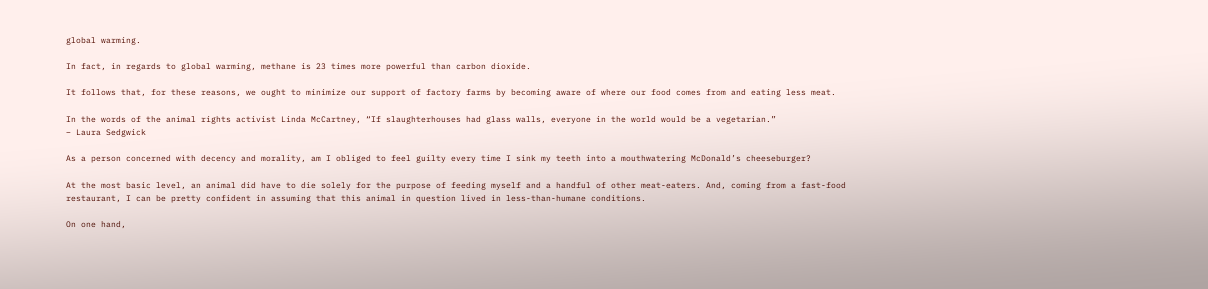global warming.

In fact, in regards to global warming, methane is 23 times more powerful than carbon dioxide.

It follows that, for these reasons, we ought to minimize our support of factory farms by becoming aware of where our food comes from and eating less meat.

In the words of the animal rights activist Linda McCartney, “If slaughterhouses had glass walls, everyone in the world would be a vegetarian.”
– Laura Sedgwick

As a person concerned with decency and morality, am I obliged to feel guilty every time I sink my teeth into a mouthwatering McDonald’s cheeseburger?

At the most basic level, an animal did have to die solely for the purpose of feeding myself and a handful of other meat-eaters. And, coming from a fast-food restaurant, I can be pretty confident in assuming that this animal in question lived in less-than-humane conditions.

On one hand,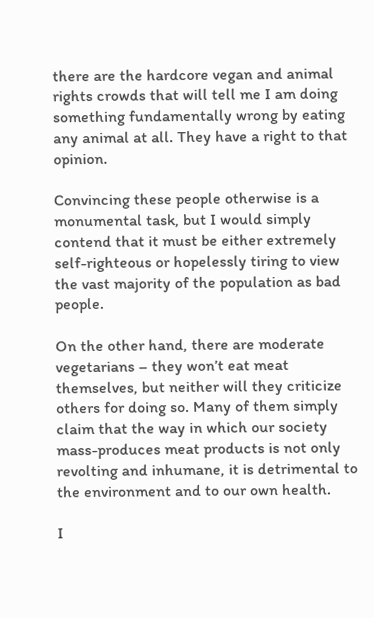there are the hardcore vegan and animal rights crowds that will tell me I am doing something fundamentally wrong by eating any animal at all. They have a right to that opinion.

Convincing these people otherwise is a monumental task, but I would simply contend that it must be either extremely self-righteous or hopelessly tiring to view the vast majority of the population as bad people.

On the other hand, there are moderate vegetarians – they won’t eat meat themselves, but neither will they criticize others for doing so. Many of them simply claim that the way in which our society mass-produces meat products is not only revolting and inhumane, it is detrimental to the environment and to our own health.

I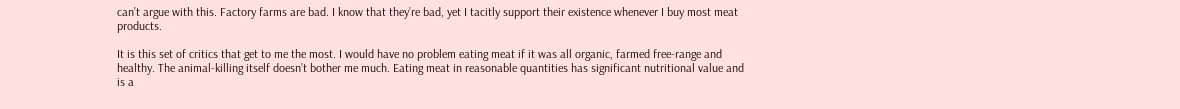can’t argue with this. Factory farms are bad. I know that they’re bad, yet I tacitly support their existence whenever I buy most meat products.

It is this set of critics that get to me the most. I would have no problem eating meat if it was all organic, farmed free-range and healthy. The animal-killing itself doesn’t bother me much. Eating meat in reasonable quantities has significant nutritional value and is a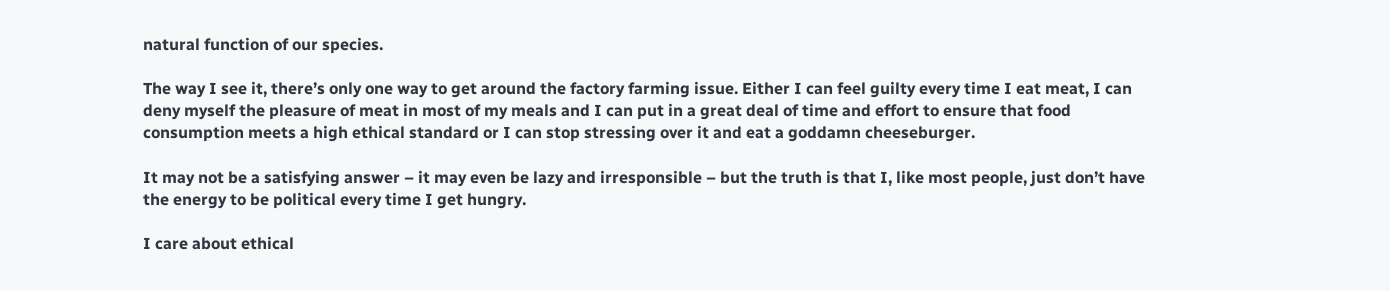natural function of our species.

The way I see it, there’s only one way to get around the factory farming issue. Either I can feel guilty every time I eat meat, I can deny myself the pleasure of meat in most of my meals and I can put in a great deal of time and effort to ensure that food consumption meets a high ethical standard or I can stop stressing over it and eat a goddamn cheeseburger.

It may not be a satisfying answer – it may even be lazy and irresponsible – but the truth is that I, like most people, just don’t have the energy to be political every time I get hungry.

I care about ethical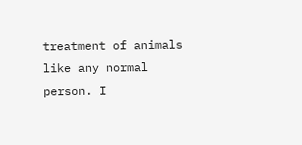treatment of animals like any normal person. I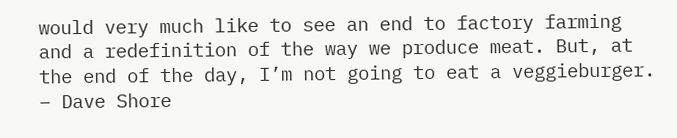would very much like to see an end to factory farming and a redefinition of the way we produce meat. But, at the end of the day, I’m not going to eat a veggieburger.
– Dave Shore